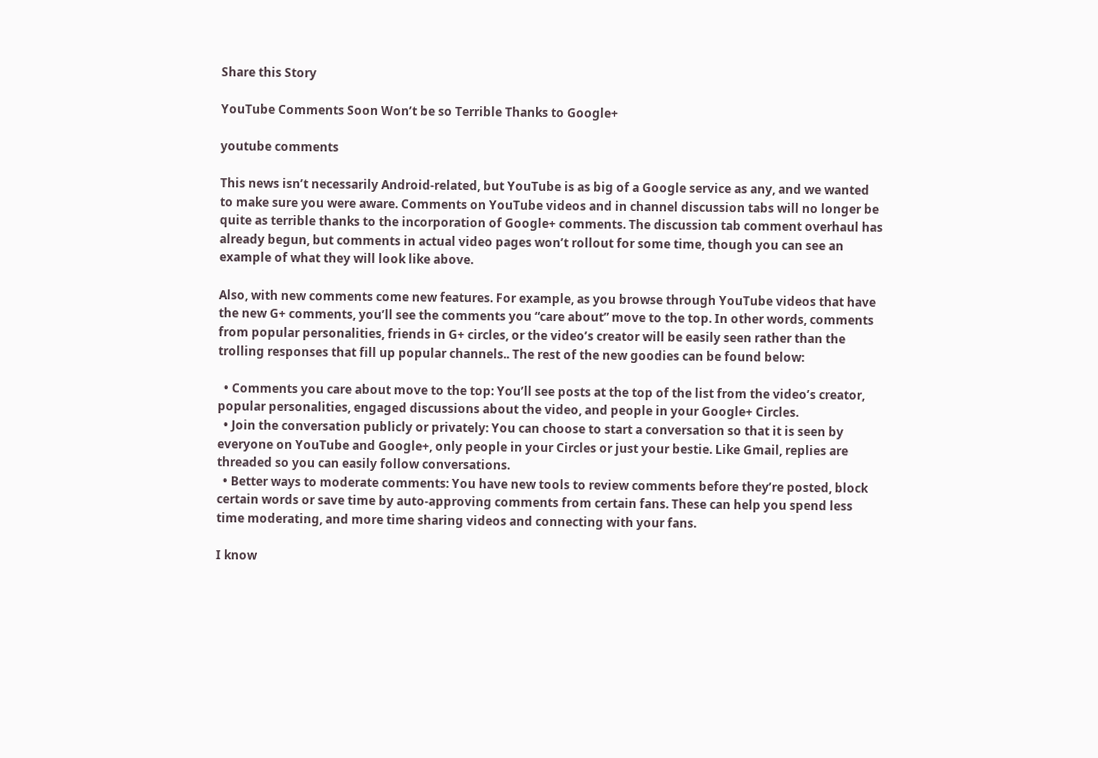Share this Story

YouTube Comments Soon Won’t be so Terrible Thanks to Google+

youtube comments

This news isn’t necessarily Android-related, but YouTube is as big of a Google service as any, and we wanted to make sure you were aware. Comments on YouTube videos and in channel discussion tabs will no longer be quite as terrible thanks to the incorporation of Google+ comments. The discussion tab comment overhaul has already begun, but comments in actual video pages won’t rollout for some time, though you can see an example of what they will look like above.

Also, with new comments come new features. For example, as you browse through YouTube videos that have the new G+ comments, you’ll see the comments you “care about” move to the top. In other words, comments from popular personalities, friends in G+ circles, or the video’s creator will be easily seen rather than the trolling responses that fill up popular channels.. The rest of the new goodies can be found below:

  • Comments you care about move to the top: You’ll see posts at the top of the list from the video’s creator, popular personalities, engaged discussions about the video, and people in your Google+ Circles.
  • Join the conversation publicly or privately: You can choose to start a conversation so that it is seen by everyone on YouTube and Google+, only people in your Circles or just your bestie. Like Gmail, replies are threaded so you can easily follow conversations.
  • Better ways to moderate comments: You have new tools to review comments before they’re posted, block certain words or save time by auto-approving comments from certain fans. These can help you spend less time moderating, and more time sharing videos and connecting with your fans.

I know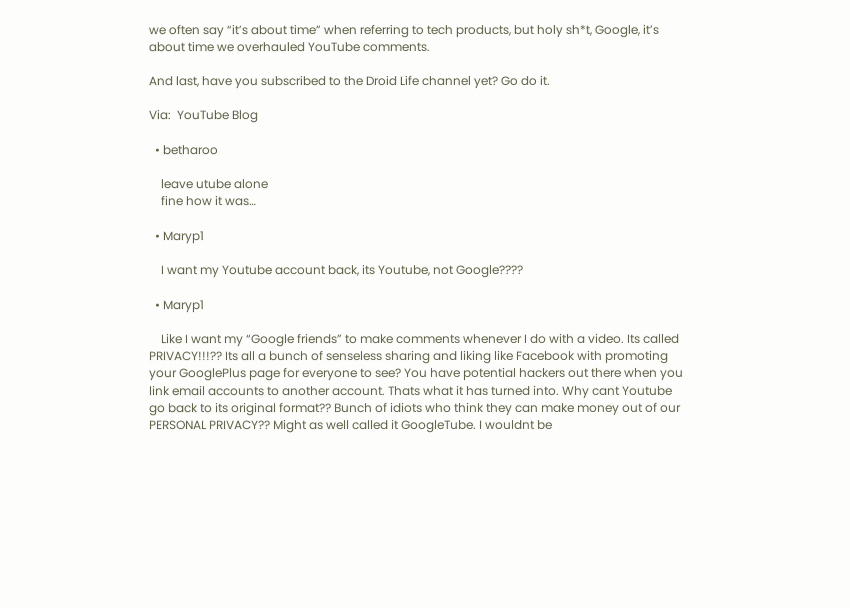we often say “it’s about time” when referring to tech products, but holy sh*t, Google, it’s about time we overhauled YouTube comments.

And last, have you subscribed to the Droid Life channel yet? Go do it.

Via:  YouTube Blog

  • betharoo

    leave utube alone
    fine how it was…

  • Maryp1

    I want my Youtube account back, its Youtube, not Google????

  • Maryp1

    Like I want my “Google friends” to make comments whenever I do with a video. Its called PRIVACY!!!?? Its all a bunch of senseless sharing and liking like Facebook with promoting your GooglePlus page for everyone to see? You have potential hackers out there when you link email accounts to another account. Thats what it has turned into. Why cant Youtube go back to its original format?? Bunch of idiots who think they can make money out of our PERSONAL PRIVACY?? Might as well called it GoogleTube. I wouldnt be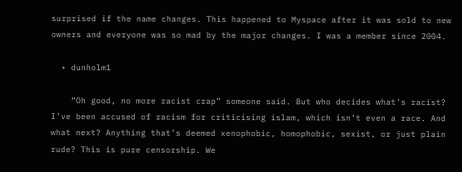surprised if the name changes. This happened to Myspace after it was sold to new owners and everyone was so mad by the major changes. I was a member since 2004.

  • dunholm1

    “Oh good, no more racist crap” someone said. But who decides what’s racist? I’ve been accused of racism for criticising islam, which isn’t even a race. And what next? Anything that’s deemed xenophobic, homophobic, sexist, or just plain rude? This is pure censorship. We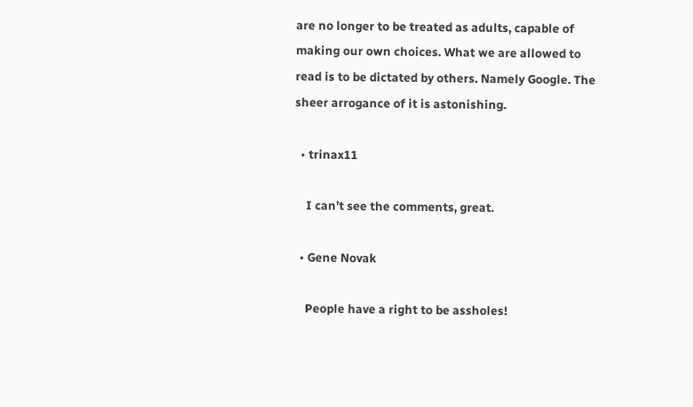are no longer to be treated as adults, capable of making our own choices. What we are allowed to read is to be dictated by others. Namely Google. The sheer arrogance of it is astonishing.

  • trinax11

    I can’t see the comments, great.

  • Gene Novak

    People have a right to be assholes!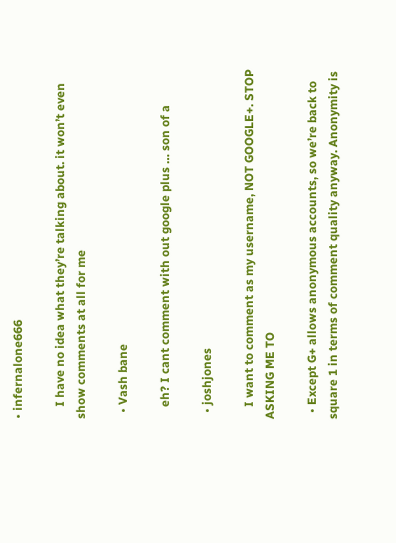• infernalone666

    I have no idea what they’re talking about. it won’t even show comments at all for me

  • Vash bane

    eh? I cant comment with out google plus … son of a

  • joshjones

    I want to comment as my username, NOT GOOGLE+. STOP ASKING ME TO

  • Except G+ allows anonymous accounts, so we’re back to square 1 in terms of comment quality anyway. Anonymity is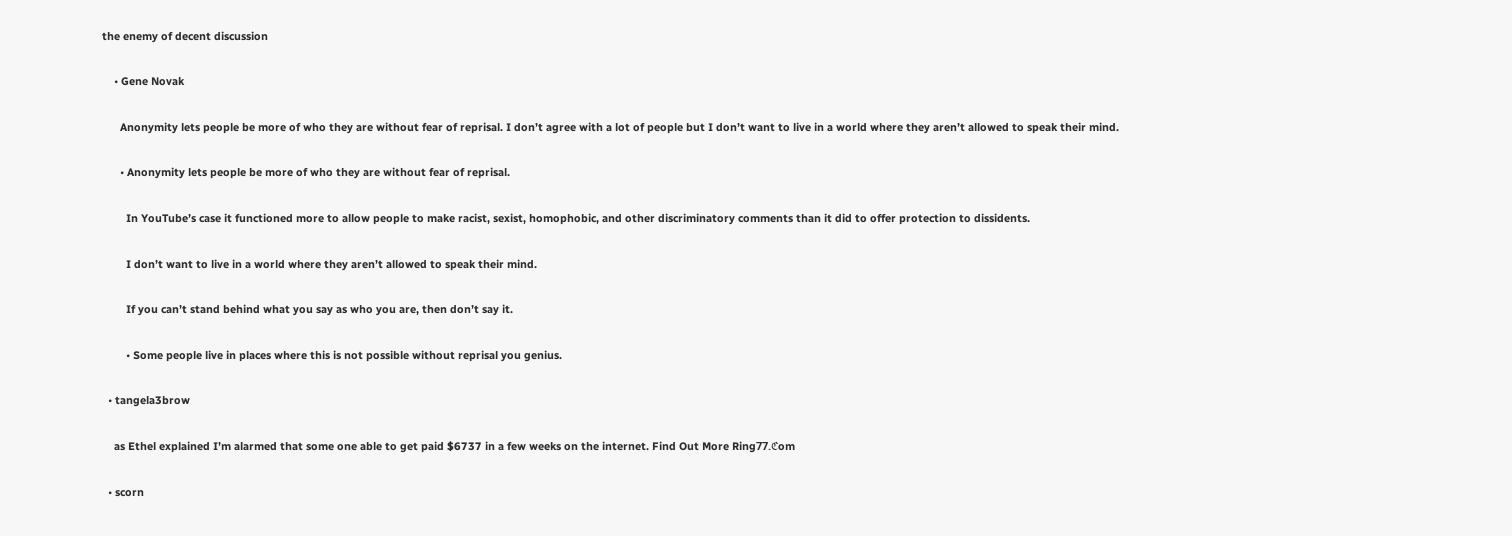the enemy of decent discussion

    • Gene Novak

      Anonymity lets people be more of who they are without fear of reprisal. I don’t agree with a lot of people but I don’t want to live in a world where they aren’t allowed to speak their mind.

      • Anonymity lets people be more of who they are without fear of reprisal.

        In YouTube’s case it functioned more to allow people to make racist, sexist, homophobic, and other discriminatory comments than it did to offer protection to dissidents.

        I don’t want to live in a world where they aren’t allowed to speak their mind.

        If you can’t stand behind what you say as who you are, then don’t say it.

        • Some people live in places where this is not possible without reprisal you genius.

  • tangela3brow

    as Ethel explained I’m alarmed that some one able to get paid $6737 in a few weeks on the internet. Find Out More Ring77.ℭom

  • scorn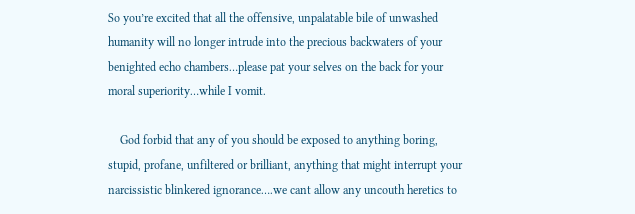So you’re excited that all the offensive, unpalatable bile of unwashed humanity will no longer intrude into the precious backwaters of your benighted echo chambers…please pat your selves on the back for your moral superiority…while I vomit.

    God forbid that any of you should be exposed to anything boring, stupid, profane, unfiltered or brilliant, anything that might interrupt your narcissistic blinkered ignorance….we cant allow any uncouth heretics to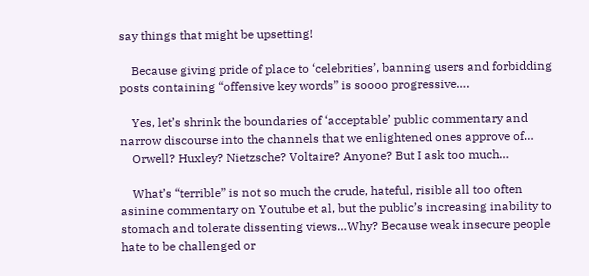say things that might be upsetting!

    Because giving pride of place to ‘celebrities’, banning users and forbidding posts containing “offensive key words” is soooo progressive….

    Yes, let’s shrink the boundaries of ‘acceptable’ public commentary and narrow discourse into the channels that we enlightened ones approve of…
    Orwell? Huxley? Nietzsche? Voltaire? Anyone? But I ask too much…

    What’s “terrible” is not so much the crude, hateful, risible all too often asinine commentary on Youtube et al, but the public’s increasing inability to stomach and tolerate dissenting views…Why? Because weak insecure people hate to be challenged or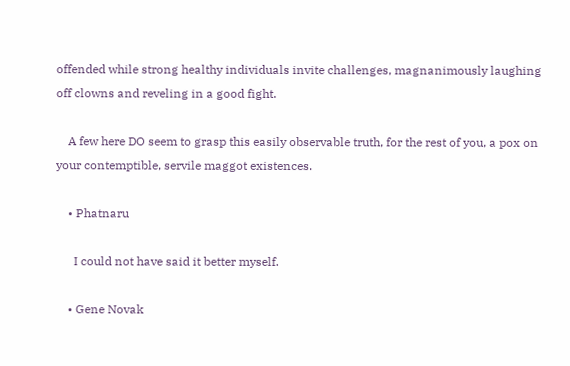offended while strong healthy individuals invite challenges, magnanimously laughing off clowns and reveling in a good fight.

    A few here DO seem to grasp this easily observable truth, for the rest of you, a pox on your contemptible, servile maggot existences.

    • Phatnaru

      I could not have said it better myself.

    • Gene Novak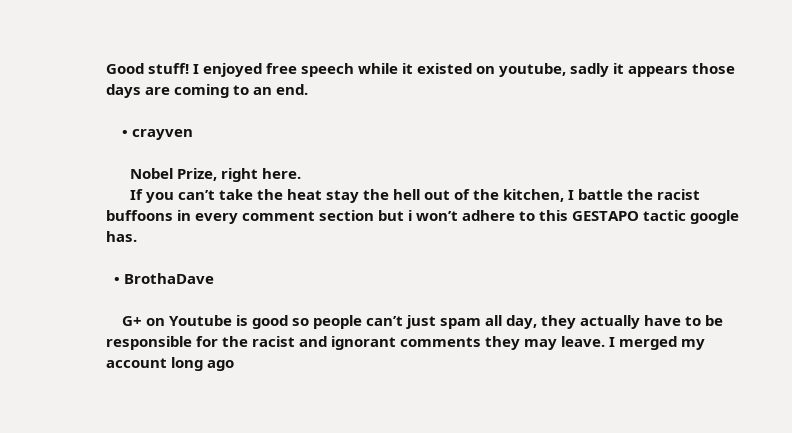Good stuff! I enjoyed free speech while it existed on youtube, sadly it appears those days are coming to an end.

    • crayven

      Nobel Prize, right here.
      If you can’t take the heat stay the hell out of the kitchen, I battle the racist buffoons in every comment section but i won’t adhere to this GESTAPO tactic google has.

  • BrothaDave

    G+ on Youtube is good so people can’t just spam all day, they actually have to be responsible for the racist and ignorant comments they may leave. I merged my account long ago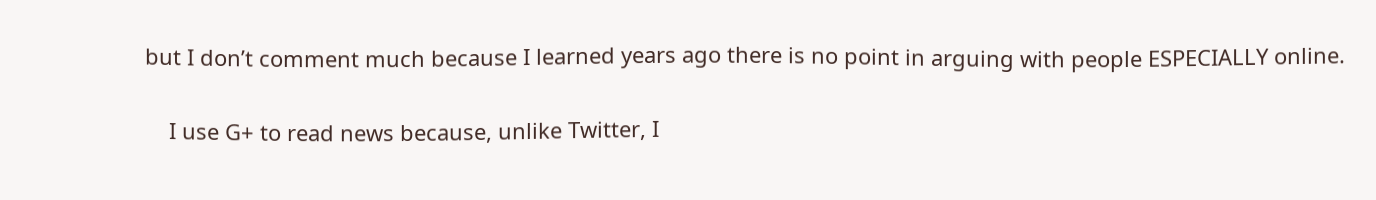but I don’t comment much because I learned years ago there is no point in arguing with people ESPECIALLY online.

    I use G+ to read news because, unlike Twitter, I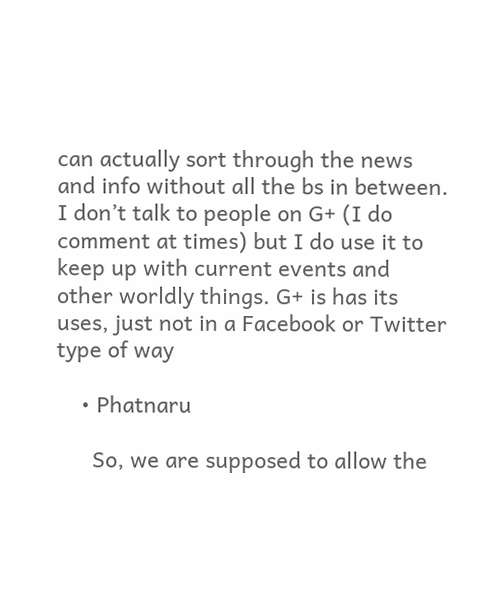can actually sort through the news and info without all the bs in between. I don’t talk to people on G+ (I do comment at times) but I do use it to keep up with current events and other worldly things. G+ is has its uses, just not in a Facebook or Twitter type of way

    • Phatnaru

      So, we are supposed to allow the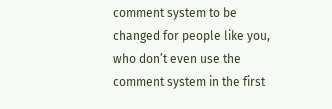comment system to be changed for people like you, who don’t even use the comment system in the first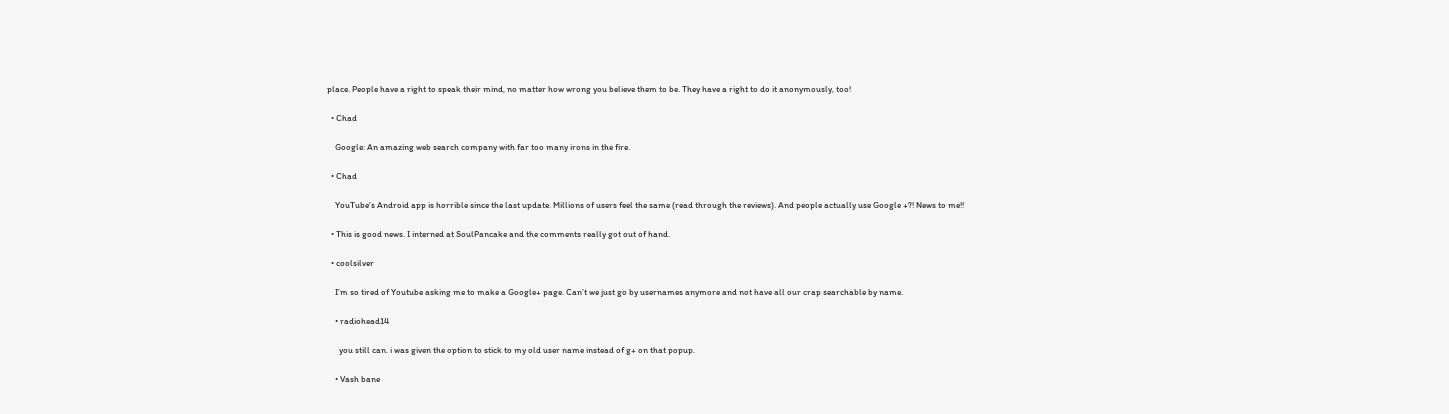place. People have a right to speak their mind, no matter how wrong you believe them to be. They have a right to do it anonymously, too!

  • Chad

    Google: An amazing web search company with far too many irons in the fire.

  • Chad

    YouTube’s Android app is horrible since the last update. Millions of users feel the same (read through the reviews). And people actually use Google +?! News to me!!

  • This is good news. I interned at SoulPancake and the comments really got out of hand.

  • coolsilver

    I’m so tired of Youtube asking me to make a Google+ page. Can’t we just go by usernames anymore and not have all our crap searchable by name.

    • radiohead14

      you still can. i was given the option to stick to my old user name instead of g+ on that popup.

    • Vash bane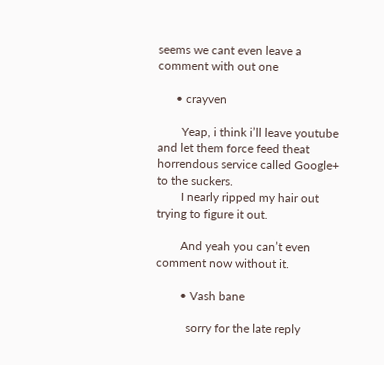seems we cant even leave a comment with out one

      • crayven

        Yeap, i think i’ll leave youtube and let them force feed theat horrendous service called Google+ to the suckers.
        I nearly ripped my hair out trying to figure it out.

        And yeah you can’t even comment now without it.

        • Vash bane

          sorry for the late reply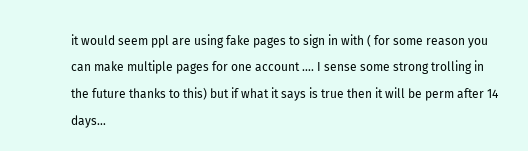it would seem ppl are using fake pages to sign in with ( for some reason you can make multiple pages for one account …. I sense some strong trolling in the future thanks to this) but if what it says is true then it will be perm after 14 days…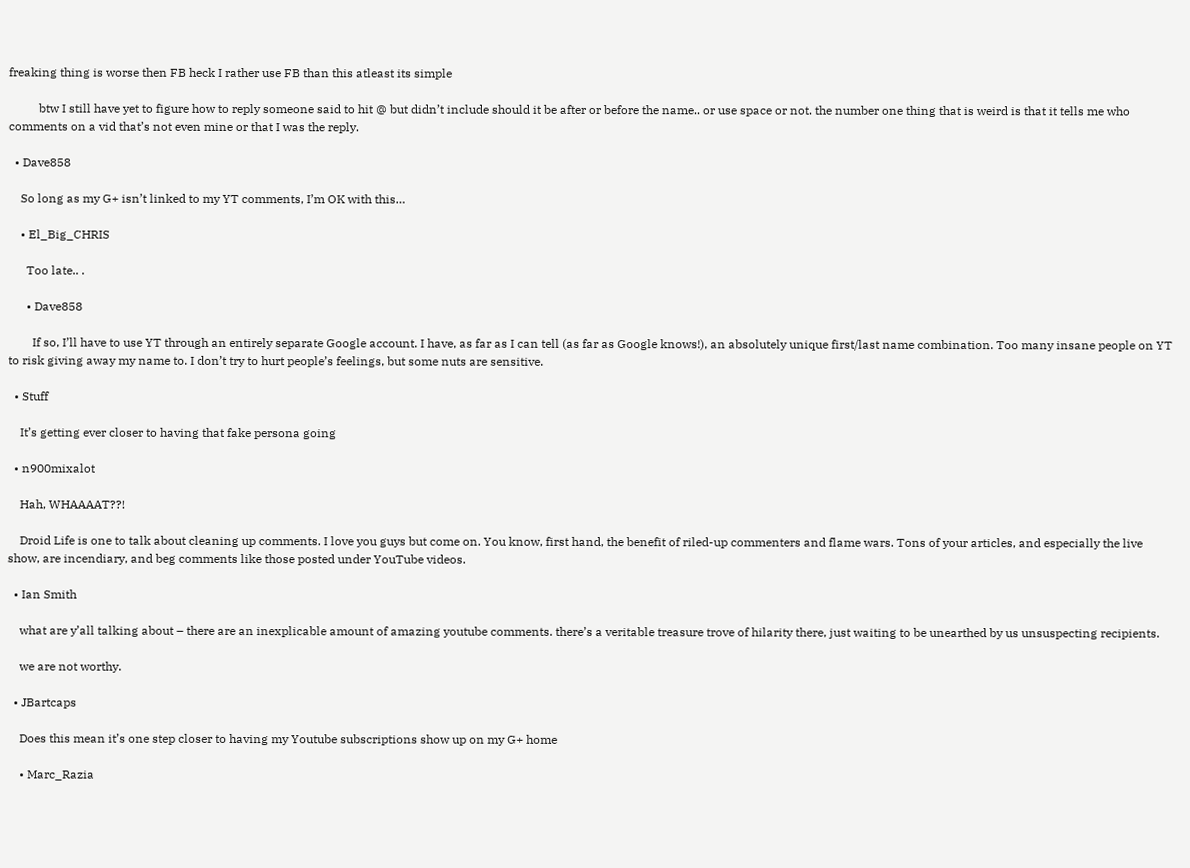freaking thing is worse then FB heck I rather use FB than this atleast its simple

          btw I still have yet to figure how to reply someone said to hit @ but didn’t include should it be after or before the name.. or use space or not. the number one thing that is weird is that it tells me who comments on a vid that’s not even mine or that I was the reply.

  • Dave858

    So long as my G+ isn’t linked to my YT comments, I’m OK with this…

    • El_Big_CHRIS

      Too late.. .

      • Dave858

        If so, I’ll have to use YT through an entirely separate Google account. I have, as far as I can tell (as far as Google knows!), an absolutely unique first/last name combination. Too many insane people on YT to risk giving away my name to. I don’t try to hurt people’s feelings, but some nuts are sensitive.

  • Stuff

    It’s getting ever closer to having that fake persona going

  • n900mixalot

    Hah, WHAAAAT??!

    Droid Life is one to talk about cleaning up comments. I love you guys but come on. You know, first hand, the benefit of riled-up commenters and flame wars. Tons of your articles, and especially the live show, are incendiary, and beg comments like those posted under YouTube videos.

  • Ian Smith

    what are y’all talking about – there are an inexplicable amount of amazing youtube comments. there’s a veritable treasure trove of hilarity there, just waiting to be unearthed by us unsuspecting recipients.

    we are not worthy.

  • JBartcaps

    Does this mean it’s one step closer to having my Youtube subscriptions show up on my G+ home

    • Marc_Razia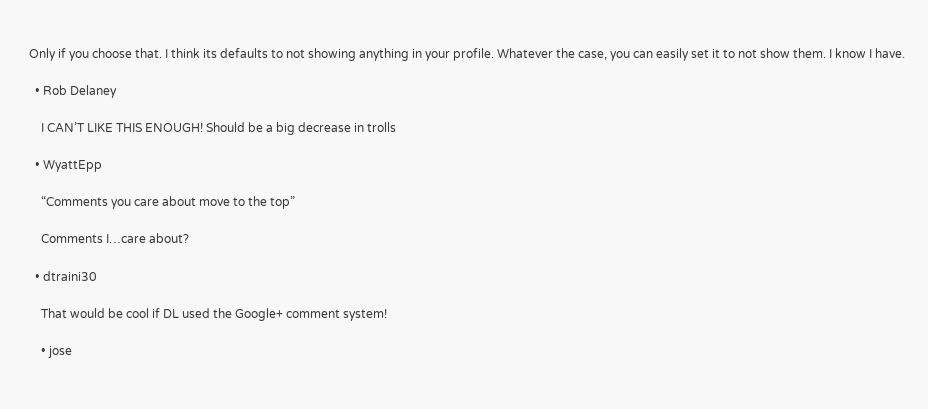Only if you choose that. I think its defaults to not showing anything in your profile. Whatever the case, you can easily set it to not show them. I know I have.

  • Rob Delaney

    I CAN’T LIKE THIS ENOUGH! Should be a big decrease in trolls

  • WyattEpp

    “Comments you care about move to the top”

    Comments I…care about?

  • dtraini30

    That would be cool if DL used the Google+ comment system!

    • jose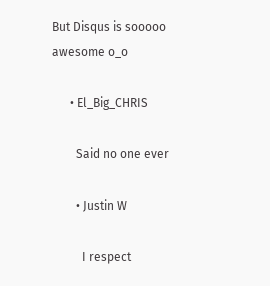But Disqus is sooooo awesome o_o

      • El_Big_CHRIS

        Said no one ever

        • Justin W

          I respect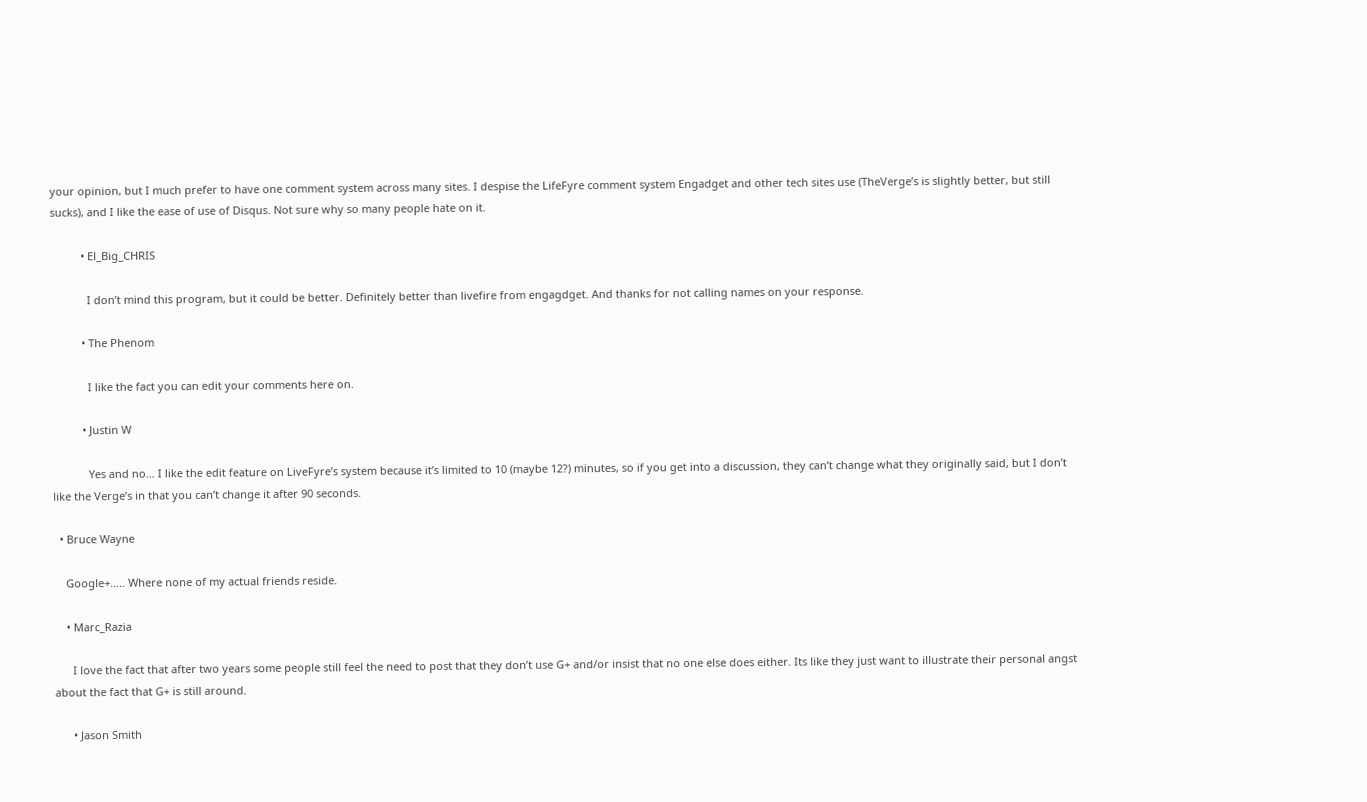your opinion, but I much prefer to have one comment system across many sites. I despise the LifeFyre comment system Engadget and other tech sites use (TheVerge’s is slightly better, but still sucks), and I like the ease of use of Disqus. Not sure why so many people hate on it.

          • El_Big_CHRIS

            I don’t mind this program, but it could be better. Definitely better than livefire from engagdget. And thanks for not calling names on your response.

          • The Phenom

            I like the fact you can edit your comments here on.

          • Justin W

            Yes and no… I like the edit feature on LiveFyre’s system because it’s limited to 10 (maybe 12?) minutes, so if you get into a discussion, they can’t change what they originally said, but I don’t like the Verge’s in that you can’t change it after 90 seconds.

  • Bruce Wayne

    Google+….. Where none of my actual friends reside.

    • Marc_Razia

      I love the fact that after two years some people still feel the need to post that they don’t use G+ and/or insist that no one else does either. Its like they just want to illustrate their personal angst about the fact that G+ is still around.

      • Jason Smith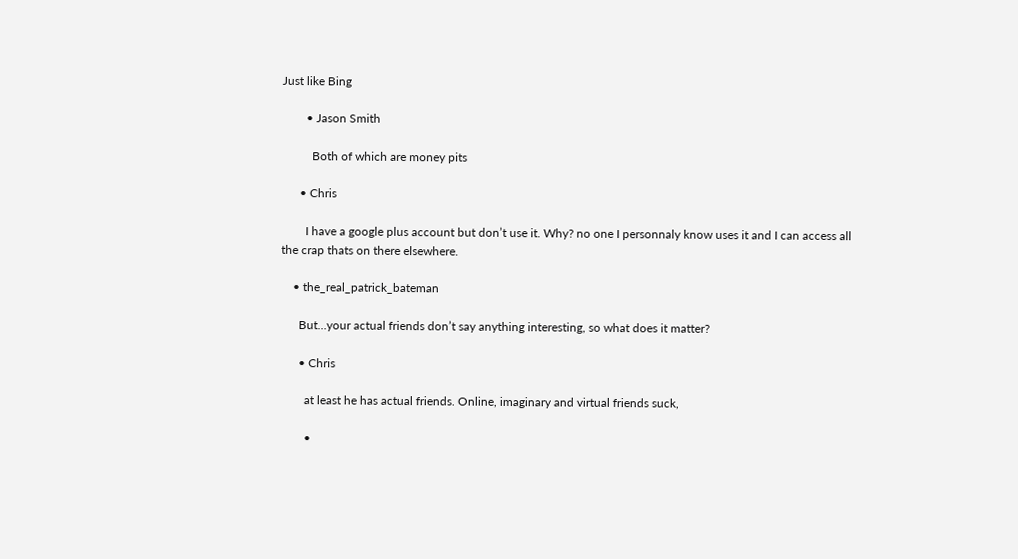Just like Bing

        • Jason Smith

          Both of which are money pits

      • Chris

        I have a google plus account but don’t use it. Why? no one I personnaly know uses it and I can access all the crap thats on there elsewhere.

    • the_real_patrick_bateman

      But…your actual friends don’t say anything interesting, so what does it matter?

      • Chris

        at least he has actual friends. Online, imaginary and virtual friends suck,

        •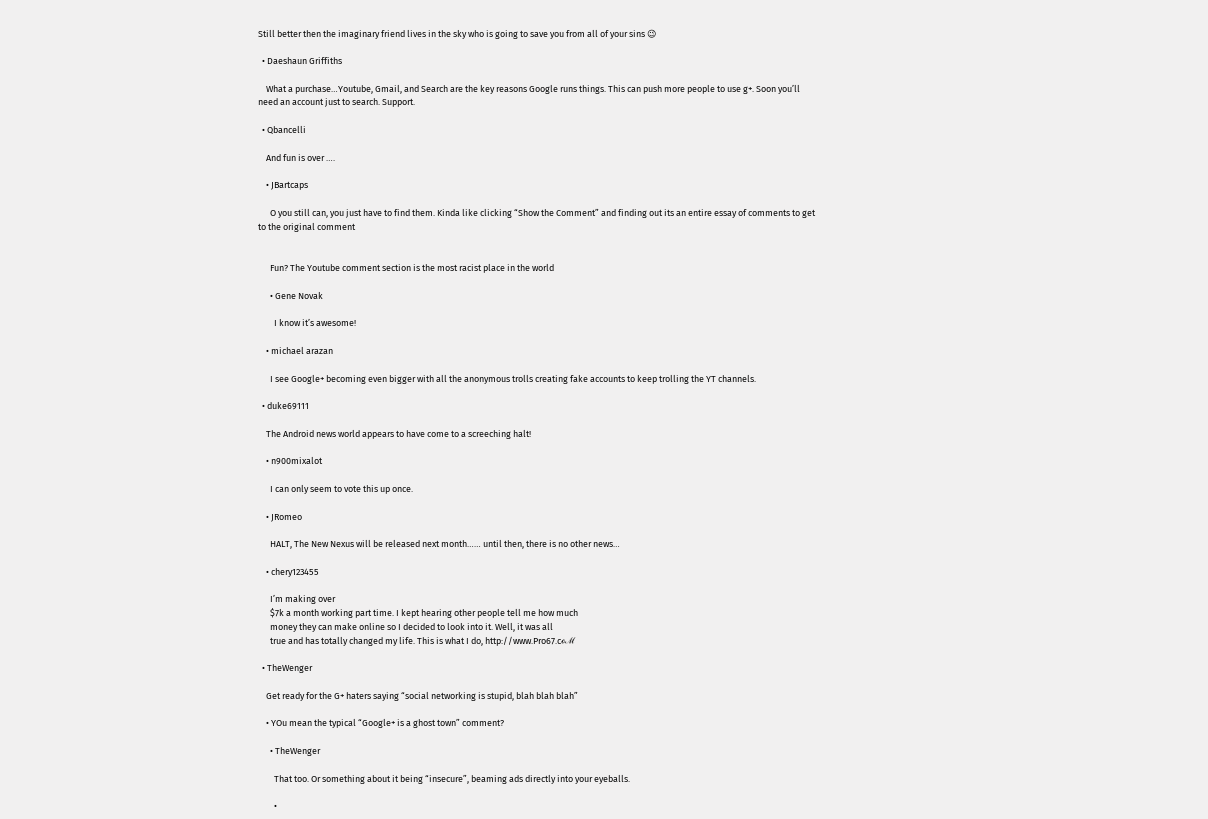Still better then the imaginary friend lives in the sky who is going to save you from all of your sins 😉

  • Daeshaun Griffiths

    What a purchase…Youtube, Gmail, and Search are the key reasons Google runs things. This can push more people to use g+. Soon you’ll need an account just to search. Support.

  • Qbancelli

    And fun is over ….

    • JBartcaps

      O you still can, you just have to find them. Kinda like clicking “Show the Comment” and finding out its an entire essay of comments to get to the original comment


      Fun? The Youtube comment section is the most racist place in the world

      • Gene Novak

        I know it’s awesome!

    • michael arazan

      I see Google+ becoming even bigger with all the anonymous trolls creating fake accounts to keep trolling the YT channels.

  • duke69111

    The Android news world appears to have come to a screeching halt!

    • n900mixalot

      I can only seem to vote this up once.

    • JRomeo

      HALT, The New Nexus will be released next month…… until then, there is no other news…

    • chery123455

      I’m making over
      $7k a month working part time. I kept hearing other people tell me how much
      money they can make online so I decided to look into it. Well, it was all
      true and has totally changed my life. This is what I do, http://www.Pro67.cℴℳ

  • TheWenger

    Get ready for the G+ haters saying “social networking is stupid, blah blah blah”

    • YOu mean the typical “Google+ is a ghost town” comment?

      • TheWenger

        That too. Or something about it being “insecure”, beaming ads directly into your eyeballs.

        •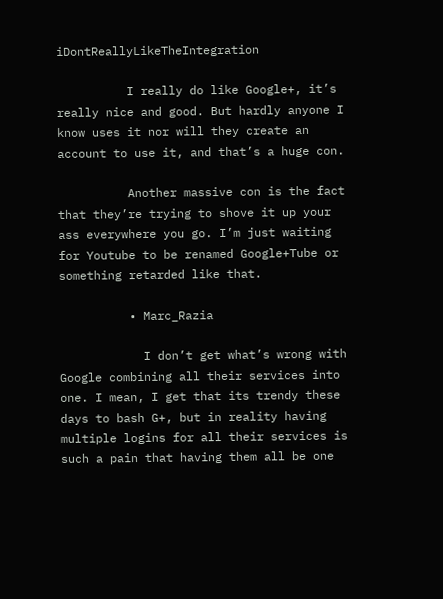iDontReallyLikeTheIntegration

          I really do like Google+, it’s really nice and good. But hardly anyone I know uses it nor will they create an account to use it, and that’s a huge con.

          Another massive con is the fact that they’re trying to shove it up your ass everywhere you go. I’m just waiting for Youtube to be renamed Google+Tube or something retarded like that.

          • Marc_Razia

            I don’t get what’s wrong with Google combining all their services into one. I mean, I get that its trendy these days to bash G+, but in reality having multiple logins for all their services is such a pain that having them all be one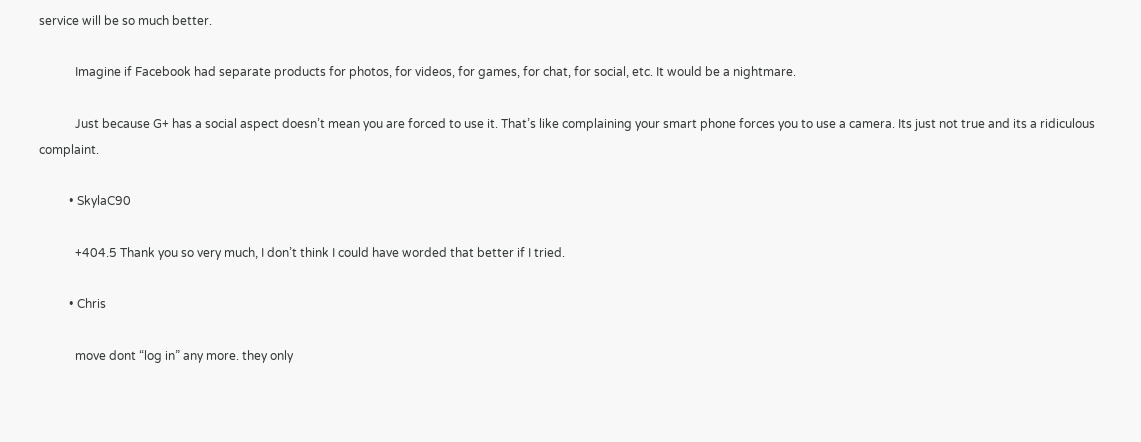service will be so much better.

            Imagine if Facebook had separate products for photos, for videos, for games, for chat, for social, etc. It would be a nightmare.

            Just because G+ has a social aspect doesn’t mean you are forced to use it. That’s like complaining your smart phone forces you to use a camera. Its just not true and its a ridiculous complaint.

          • SkylaC90

            +404.5 Thank you so very much, I don’t think I could have worded that better if I tried.

          • Chris

            move dont “log in” any more. they only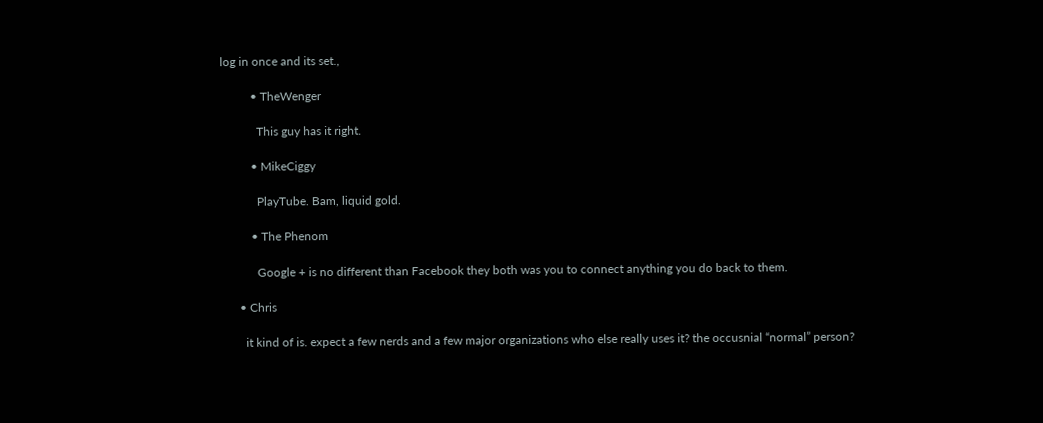log in once and its set.,

          • TheWenger

            This guy has it right.

          • MikeCiggy

            PlayTube. Bam, liquid gold.

          • The Phenom

            Google + is no different than Facebook they both was you to connect anything you do back to them.

      • Chris

        it kind of is. expect a few nerds and a few major organizations who else really uses it? the occusnial “normal” person?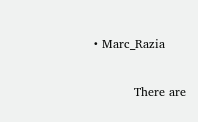• Marc_Razia

          There are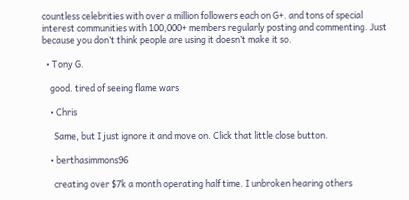countless celebrities with over a million followers each on G+. and tons of special interest communities with 100,000+ members regularly posting and commenting. Just because you don’t think people are using it doesn’t make it so.

  • Tony G.

    good. tired of seeing flame wars

    • Chris

      Same, but I just ignore it and move on. Click that little close button.

    • berthasimmons96

      creating over $7k a month operating half time. I unbroken hearing others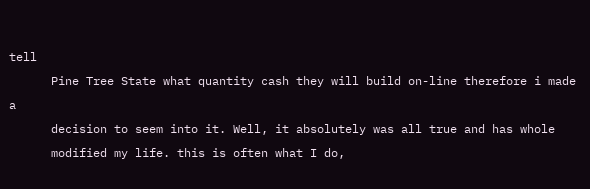tell
      Pine Tree State what quantity cash they will build on-line therefore i made a
      decision to seem into it. Well, it absolutely was all true and has whole
      modified my life. this is often what I do,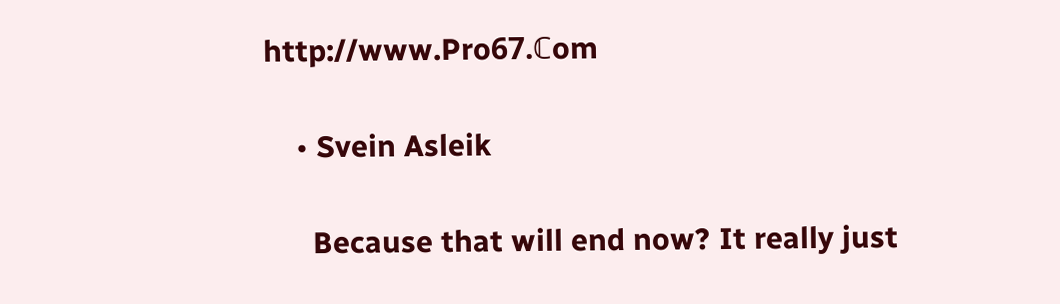http://www.Pro67.ℂom

    • Svein Asleik

      Because that will end now? It really just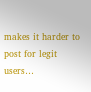makes it harder to post for legit users…